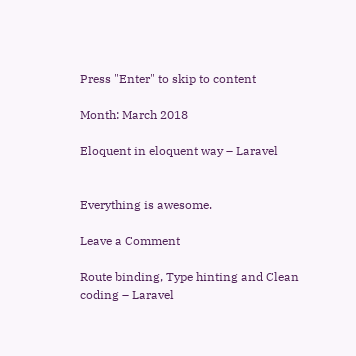Press "Enter" to skip to content

Month: March 2018

Eloquent in eloquent way – Laravel


Everything is awesome.

Leave a Comment

Route binding, Type hinting and Clean coding – Laravel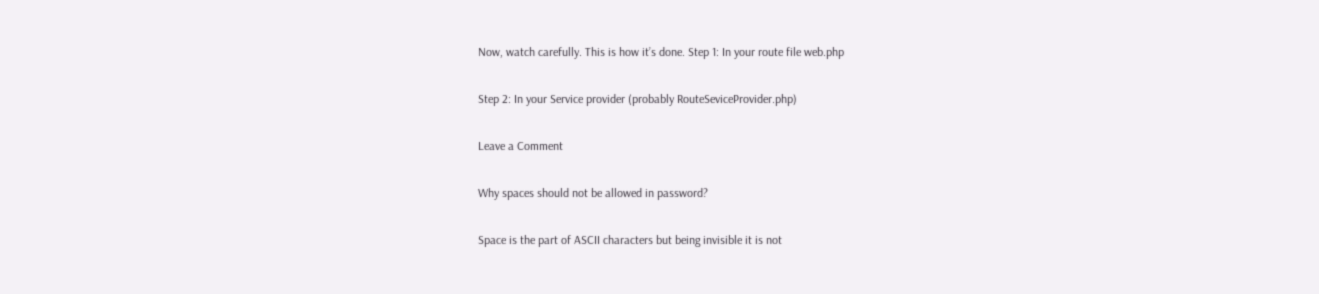Now, watch carefully. This is how it’s done. Step 1: In your route file web.php

Step 2: In your Service provider (probably RouteSeviceProvider.php)

Leave a Comment

Why spaces should not be allowed in password?

Space is the part of ASCII characters but being invisible it is not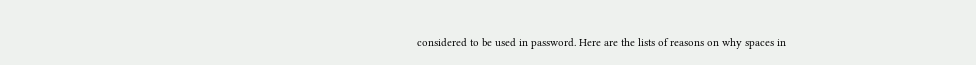considered to be used in password. Here are the lists of reasons on why spaces in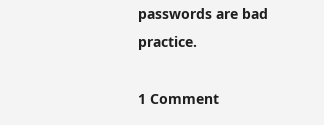passwords are bad practice.

1 Comment